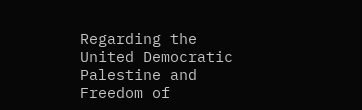Regarding the United Democratic Palestine and Freedom of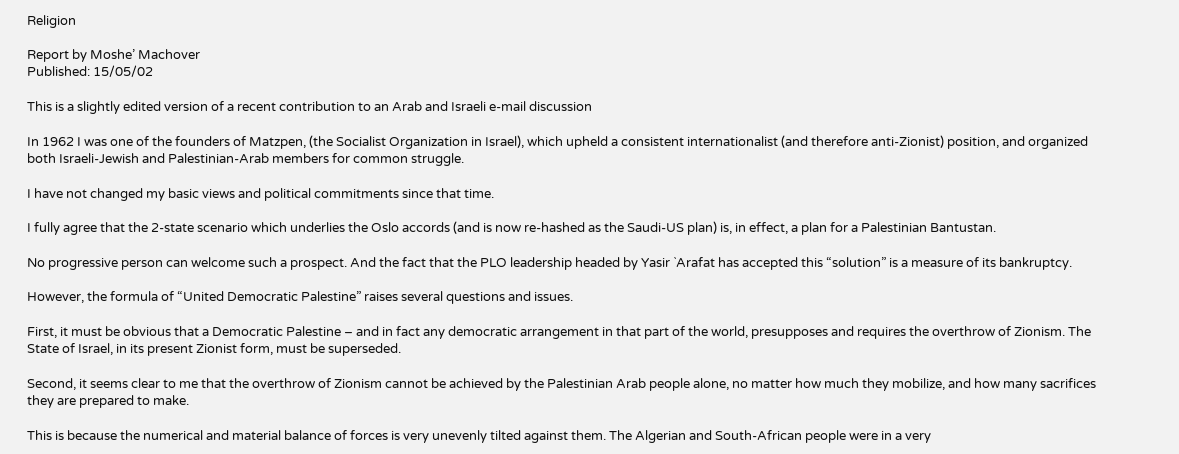Religion

Report by Moshe’ Machover
Published: 15/05/02

This is a slightly edited version of a recent contribution to an Arab and Israeli e-mail discussion

In 1962 I was one of the founders of Matzpen, (the Socialist Organization in Israel), which upheld a consistent internationalist (and therefore anti-Zionist) position, and organized both Israeli-Jewish and Palestinian-Arab members for common struggle.

I have not changed my basic views and political commitments since that time.

I fully agree that the 2-state scenario which underlies the Oslo accords (and is now re-hashed as the Saudi-US plan) is, in effect, a plan for a Palestinian Bantustan.

No progressive person can welcome such a prospect. And the fact that the PLO leadership headed by Yasir `Arafat has accepted this “solution” is a measure of its bankruptcy.

However, the formula of “United Democratic Palestine” raises several questions and issues.

First, it must be obvious that a Democratic Palestine – and in fact any democratic arrangement in that part of the world, presupposes and requires the overthrow of Zionism. The State of Israel, in its present Zionist form, must be superseded.

Second, it seems clear to me that the overthrow of Zionism cannot be achieved by the Palestinian Arab people alone, no matter how much they mobilize, and how many sacrifices they are prepared to make.

This is because the numerical and material balance of forces is very unevenly tilted against them. The Algerian and South-African people were in a very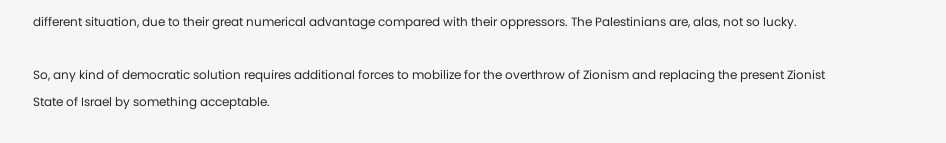different situation, due to their great numerical advantage compared with their oppressors. The Palestinians are, alas, not so lucky.

So, any kind of democratic solution requires additional forces to mobilize for the overthrow of Zionism and replacing the present Zionist State of Israel by something acceptable.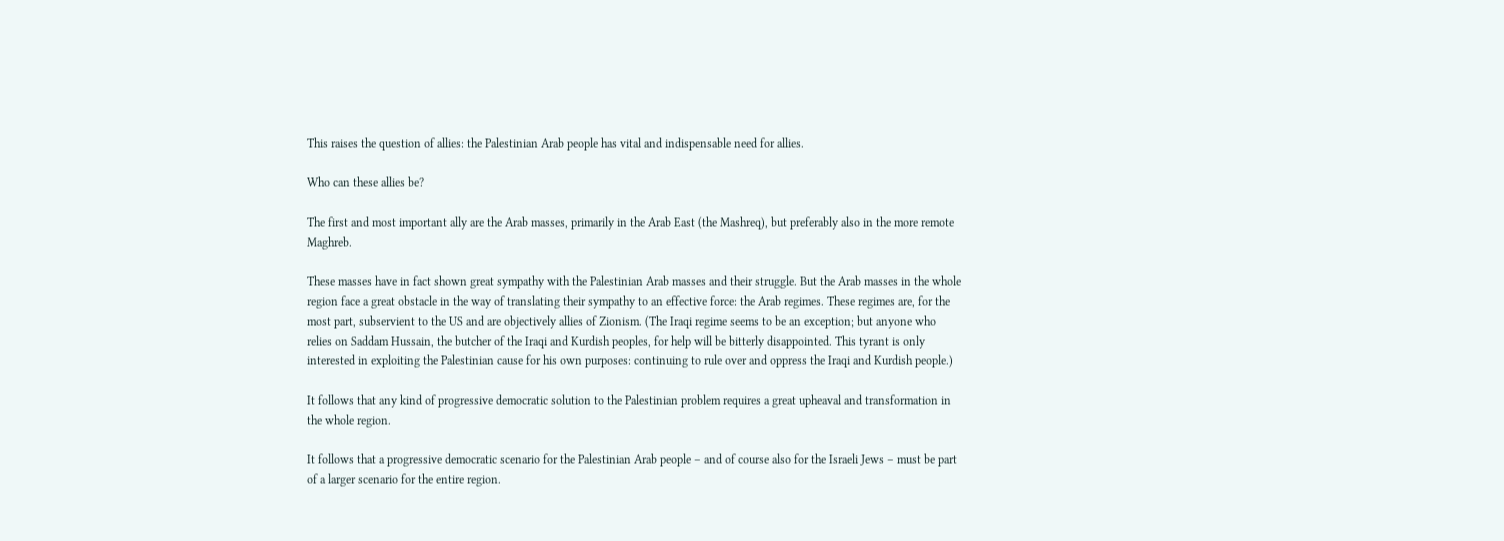This raises the question of allies: the Palestinian Arab people has vital and indispensable need for allies.

Who can these allies be?

The first and most important ally are the Arab masses, primarily in the Arab East (the Mashreq), but preferably also in the more remote Maghreb.

These masses have in fact shown great sympathy with the Palestinian Arab masses and their struggle. But the Arab masses in the whole region face a great obstacle in the way of translating their sympathy to an effective force: the Arab regimes. These regimes are, for the most part, subservient to the US and are objectively allies of Zionism. (The Iraqi regime seems to be an exception; but anyone who relies on Saddam Hussain, the butcher of the Iraqi and Kurdish peoples, for help will be bitterly disappointed. This tyrant is only interested in exploiting the Palestinian cause for his own purposes: continuing to rule over and oppress the Iraqi and Kurdish people.)

It follows that any kind of progressive democratic solution to the Palestinian problem requires a great upheaval and transformation in the whole region.

It follows that a progressive democratic scenario for the Palestinian Arab people – and of course also for the Israeli Jews – must be part of a larger scenario for the entire region.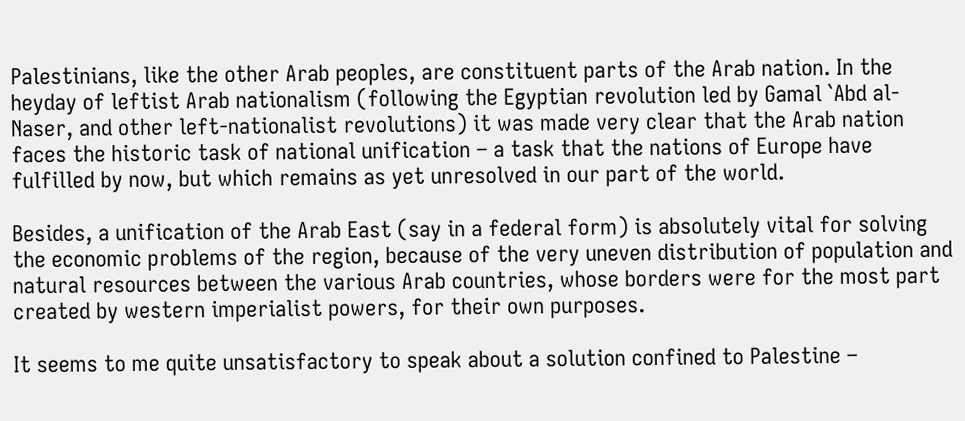Palestinians, like the other Arab peoples, are constituent parts of the Arab nation. In the heyday of leftist Arab nationalism (following the Egyptian revolution led by Gamal `Abd al-Naser, and other left-nationalist revolutions) it was made very clear that the Arab nation faces the historic task of national unification – a task that the nations of Europe have fulfilled by now, but which remains as yet unresolved in our part of the world.

Besides, a unification of the Arab East (say in a federal form) is absolutely vital for solving the economic problems of the region, because of the very uneven distribution of population and natural resources between the various Arab countries, whose borders were for the most part created by western imperialist powers, for their own purposes.

It seems to me quite unsatisfactory to speak about a solution confined to Palestine –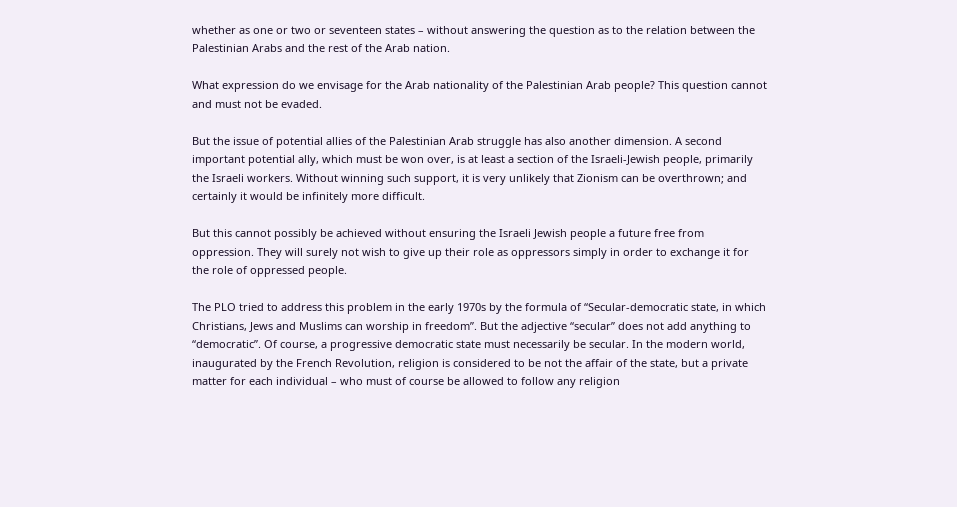whether as one or two or seventeen states – without answering the question as to the relation between the Palestinian Arabs and the rest of the Arab nation.

What expression do we envisage for the Arab nationality of the Palestinian Arab people? This question cannot and must not be evaded.

But the issue of potential allies of the Palestinian Arab struggle has also another dimension. A second important potential ally, which must be won over, is at least a section of the Israeli-Jewish people, primarily the Israeli workers. Without winning such support, it is very unlikely that Zionism can be overthrown; and certainly it would be infinitely more difficult.

But this cannot possibly be achieved without ensuring the Israeli Jewish people a future free from oppression. They will surely not wish to give up their role as oppressors simply in order to exchange it for the role of oppressed people.

The PLO tried to address this problem in the early 1970s by the formula of “Secular-democratic state, in which Christians, Jews and Muslims can worship in freedom”. But the adjective “secular” does not add anything to “democratic”. Of course, a progressive democratic state must necessarily be secular. In the modern world, inaugurated by the French Revolution, religion is considered to be not the affair of the state, but a private matter for each individual – who must of course be allowed to follow any religion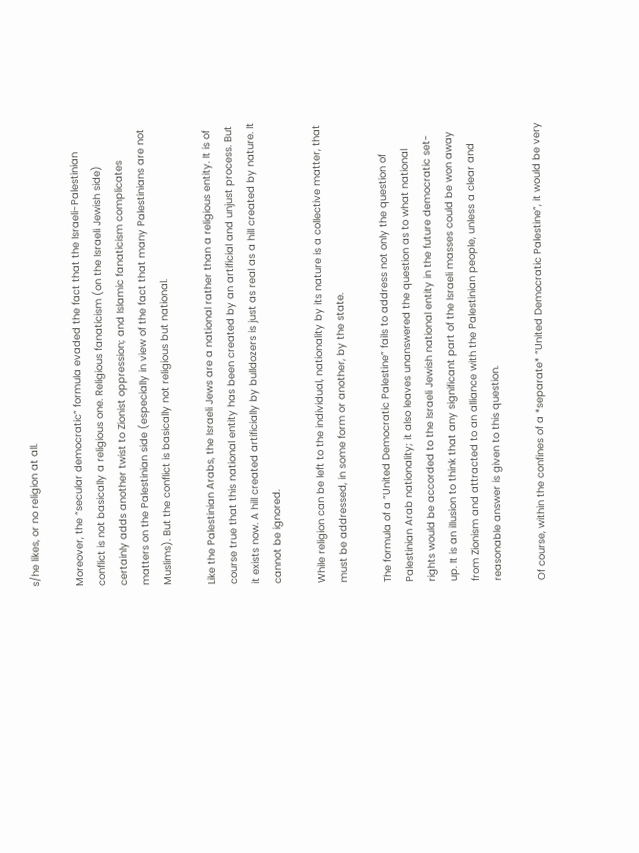s/he likes, or no religion at all.

Moreover, the “secular democratic” formula evaded the fact that the Israeli-Palestinian conflict is not basically a religious one. Religious fanaticism (on the Israeli Jewish side) certainly adds another twist to Zionist oppression; and Islamic fanaticism complicates matters on the Palestinian side (especially in view of the fact that many Palestinians are not Muslims). But the conflict is basically not religious but national.

Like the Palestinian Arabs, the Israeli Jews are a national rather than a religious entity. It is of course true that this national entity has been created by an artificial and unjust process. But it exists now. A hill created artificially by bulldozers is just as real as a hill created by nature. It cannot be ignored.

While religion can be left to the individual, nationality by its nature is a collective matter, that must be addressed, in some form or another, by the state.

The formula of a “United Democratic Palestine” fails to address not only the question of Palestinian Arab nationality; it also leaves unanswered the question as to what national rights would be accorded to the Israeli Jewish national entity in the future democratic set-up. It is an illusion to think that any significant part of the Israeli masses could be won away from Zionism and attracted to an alliance with the Palestinian people, unless a clear and reasonable answer is given to this question.

Of course, within the confines of a *separate* “United Democratic Palestine”, it would be very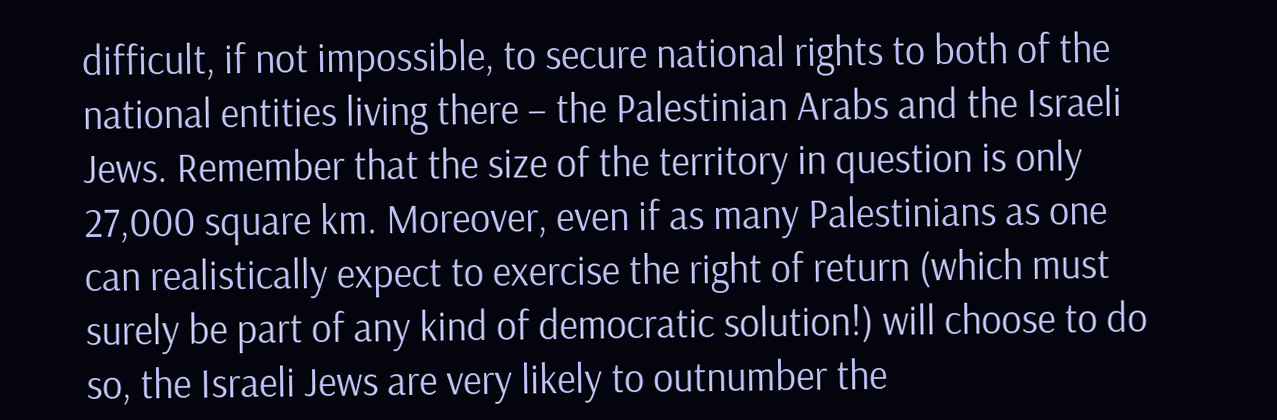difficult, if not impossible, to secure national rights to both of the national entities living there – the Palestinian Arabs and the Israeli Jews. Remember that the size of the territory in question is only 27,000 square km. Moreover, even if as many Palestinians as one can realistically expect to exercise the right of return (which must surely be part of any kind of democratic solution!) will choose to do so, the Israeli Jews are very likely to outnumber the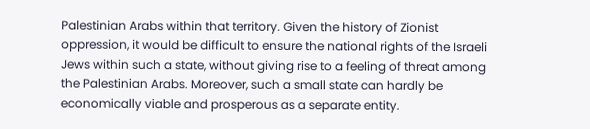Palestinian Arabs within that territory. Given the history of Zionist oppression, it would be difficult to ensure the national rights of the Israeli Jews within such a state, without giving rise to a feeling of threat among the Palestinian Arabs. Moreover, such a small state can hardly be economically viable and prosperous as a separate entity.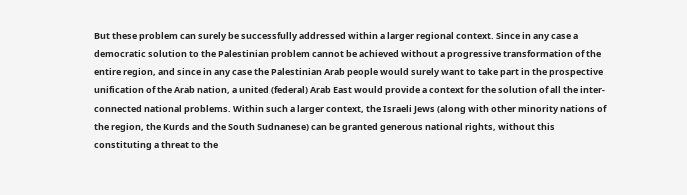But these problem can surely be successfully addressed within a larger regional context. Since in any case a democratic solution to the Palestinian problem cannot be achieved without a progressive transformation of the entire region, and since in any case the Palestinian Arab people would surely want to take part in the prospective unification of the Arab nation, a united (federal) Arab East would provide a context for the solution of all the inter-connected national problems. Within such a larger context, the Israeli Jews (along with other minority nations of the region, the Kurds and the South Sudnanese) can be granted generous national rights, without this constituting a threat to the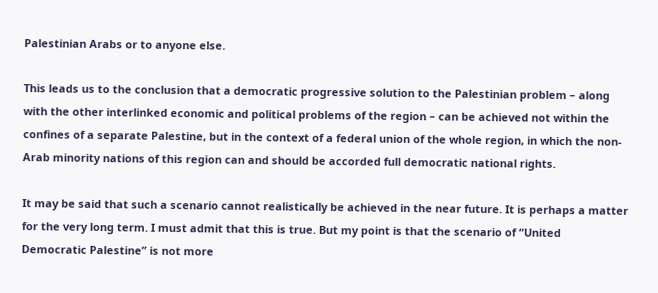Palestinian Arabs or to anyone else.

This leads us to the conclusion that a democratic progressive solution to the Palestinian problem – along with the other interlinked economic and political problems of the region – can be achieved not within the confines of a separate Palestine, but in the context of a federal union of the whole region, in which the non-Arab minority nations of this region can and should be accorded full democratic national rights.

It may be said that such a scenario cannot realistically be achieved in the near future. It is perhaps a matter for the very long term. I must admit that this is true. But my point is that the scenario of “United Democratic Palestine” is not more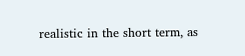realistic in the short term, as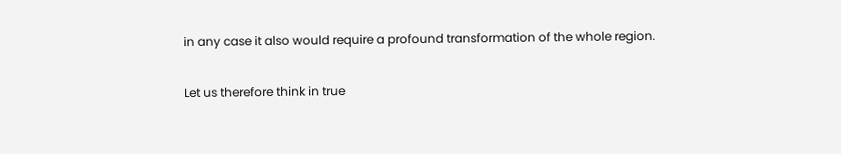in any case it also would require a profound transformation of the whole region.

Let us therefore think in true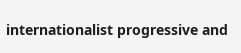internationalist progressive and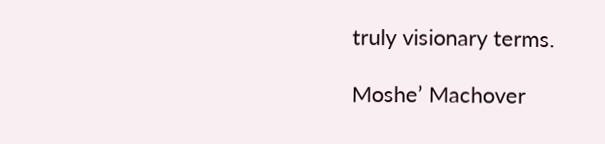truly visionary terms.

Moshe’ Machover